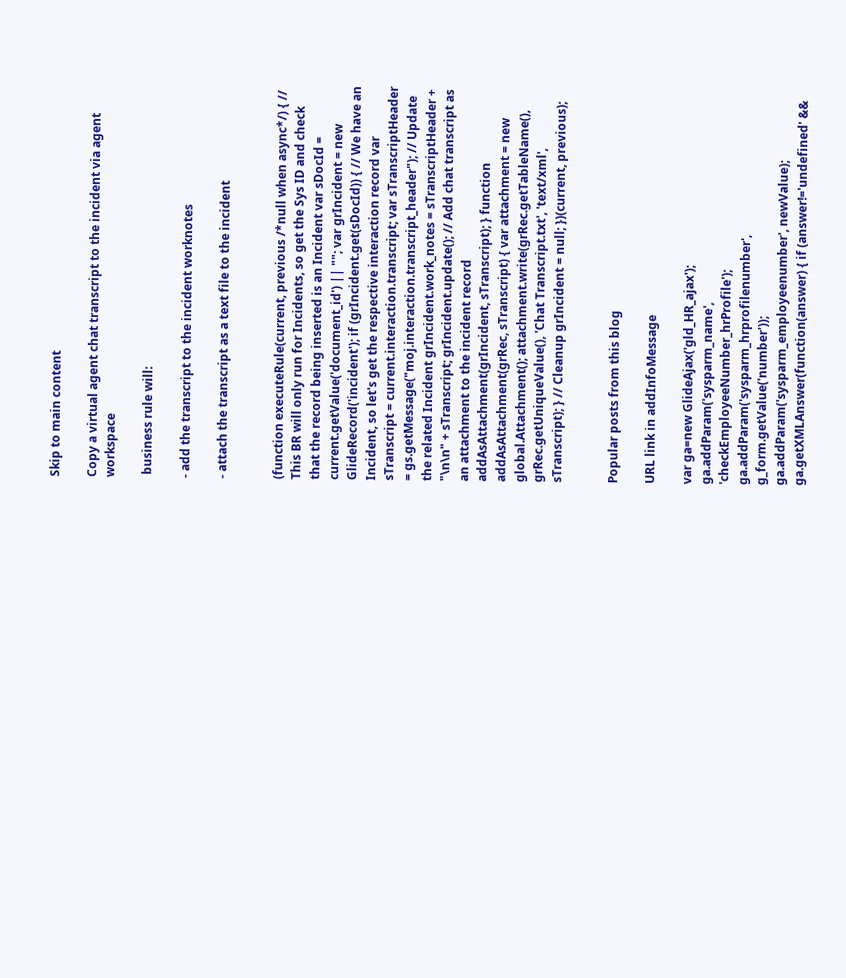Skip to main content

Copy a virtual agent chat transcript to the incident via agent workspace

 business rule will:

- add the transcript to the incident worknotes

- attach the transcript as a text file to the incident


(function executeRule(current, previous /*null when async*/) { // This BR will only run for Incidents, so get the Sys ID and check that the record being inserted is an Incident var sDocId = current.getValue('document_id') || ""; var grIncident = new GlideRecord('incident'); if (grIncident.get(sDocId)) { // We have an Incident, so let's get the respective interaction record var sTranscript = current.interaction.transcript; var sTranscriptHeader = gs.getMessage("moj.interaction.transcript_header"); // Update the related Incident grIncident.work_notes = sTranscriptHeader + "\n\n" + sTranscript; grIncident.update(); // Add chat transcript as an attachment to the incident record addAsAttachment(grIncident, sTranscript); } function addAsAttachment(grRec, sTranscript) { var attachment = new global.Attachment(); attachment.write(grRec.getTableName(), grRec.getUniqueValue(), 'Chat Transcript.txt', 'text/xml', sTranscript); } // Cleanup grIncident = null; })(current, previous);


Popular posts from this blog

URL link in addInfoMessage

var ga=new GlideAjax('gld_HR_ajax'); ga.addParam('sysparm_name', 'checkEmployeeNumber_hrProfile'); ga.addParam('sysparm_hrprofilenumber', g_form.getValue('number')); ga.addParam('sysparm_employeenumber', newValue); ga.getXMLAnswer(function(answer) { if (answer!='undefined' &&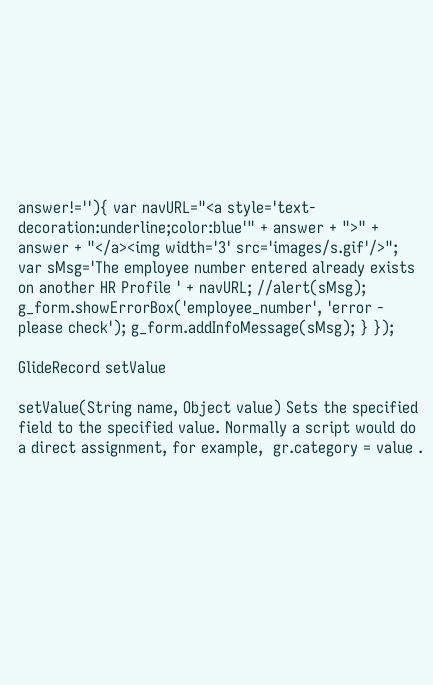answer!=''){ var navURL="<a style='text-decoration:underline;color:blue'" + answer + ">" + answer + "</a><img width='3' src='images/s.gif'/>"; var sMsg='The employee number entered already exists on another HR Profile ' + navURL; //alert(sMsg); g_form.showErrorBox('employee_number', 'error - please check'); g_form.addInfoMessage(sMsg); } });

GlideRecord setValue

setValue(String name, Object value) Sets the specified field to the specified value. Normally a script would do a direct assignment, for example,  gr.category = value .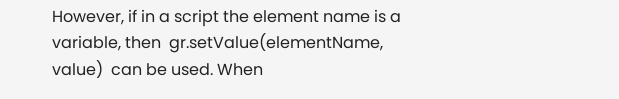However, if in a script the element name is a variable, then  gr.setValue(elementName, value)  can be used. When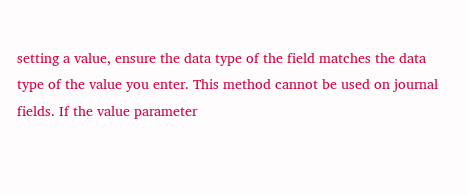setting a value, ensure the data type of the field matches the data type of the value you enter. This method cannot be used on journal fields. If the value parameter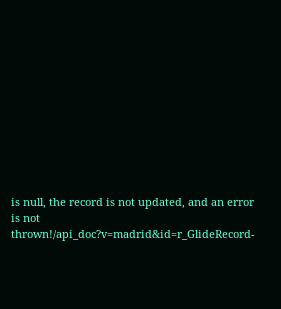is null, the record is not updated, and an error is not thrown!/api_doc?v=madrid&id=r_GlideRecord-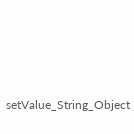setValue_String_Object